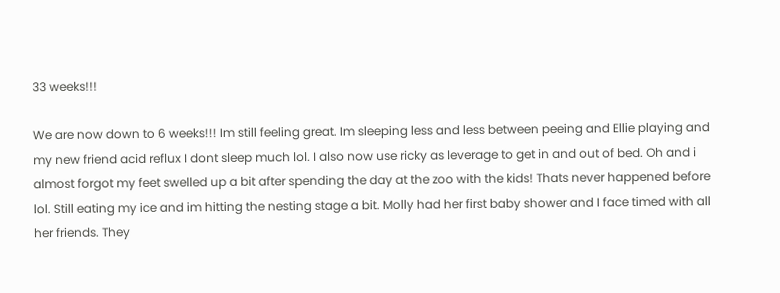33 weeks!!!

We are now down to 6 weeks!!! Im still feeling great. Im sleeping less and less between peeing and Ellie playing and my new friend acid reflux I dont sleep much lol. I also now use ricky as leverage to get in and out of bed. Oh and i almost forgot my feet swelled up a bit after spending the day at the zoo with the kids! Thats never happened before lol. Still eating my ice and im hitting the nesting stage a bit. Molly had her first baby shower and I face timed with all her friends. They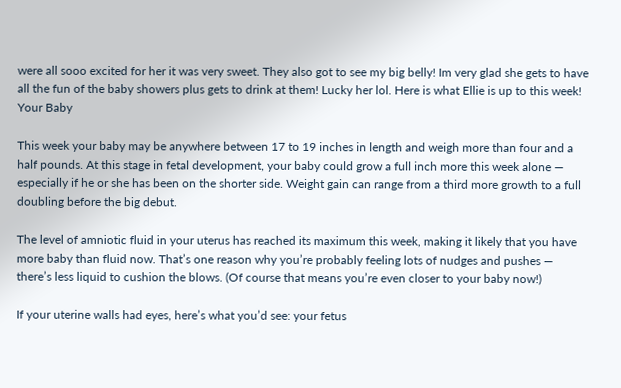were all sooo excited for her it was very sweet. They also got to see my big belly! Im very glad she gets to have all the fun of the baby showers plus gets to drink at them! Lucky her lol. Here is what Ellie is up to this week! Your Baby

This week your baby may be anywhere between 17 to 19 inches in length and weigh more than four and a half pounds. At this stage in fetal development, your baby could grow a full inch more this week alone — especially if he or she has been on the shorter side. Weight gain can range from a third more growth to a full doubling before the big debut.

The level of amniotic fluid in your uterus has reached its maximum this week, making it likely that you have more baby than fluid now. That’s one reason why you’re probably feeling lots of nudges and pushes — there’s less liquid to cushion the blows. (Of course that means you’re even closer to your baby now!)

If your uterine walls had eyes, here’s what you’d see: your fetus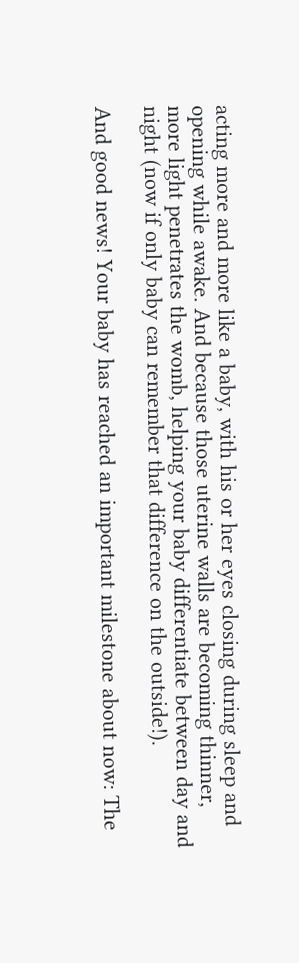acting more and more like a baby, with his or her eyes closing during sleep and opening while awake. And because those uterine walls are becoming thinner, more light penetrates the womb, helping your baby differentiate between day and night (now if only baby can remember that difference on the outside!).

And good news! Your baby has reached an important milestone about now: The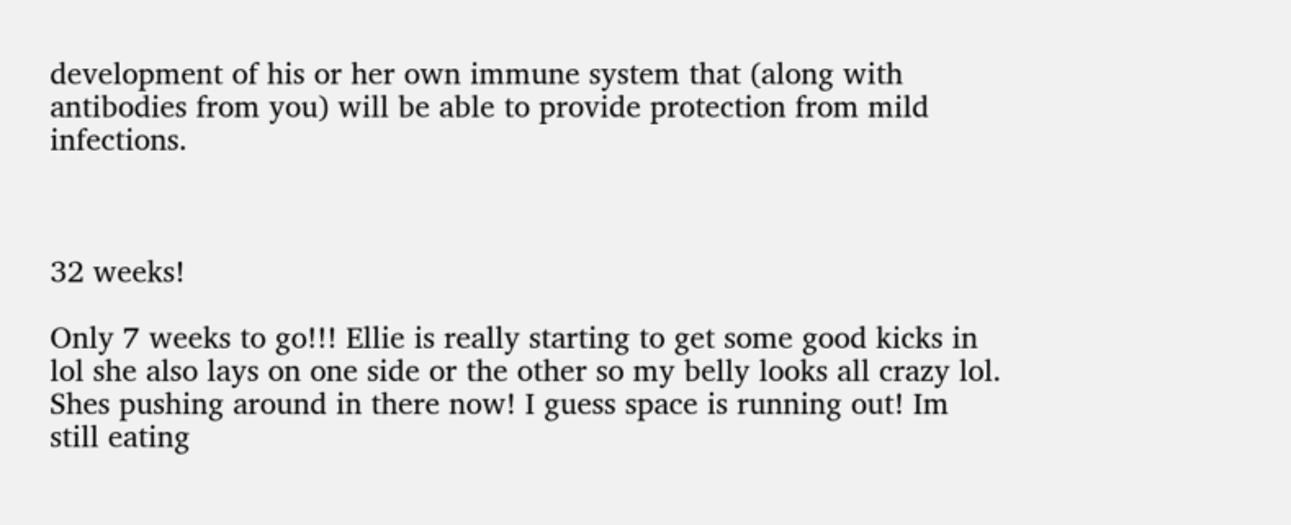development of his or her own immune system that (along with antibodies from you) will be able to provide protection from mild infections.



32 weeks!

Only 7 weeks to go!!! Ellie is really starting to get some good kicks in lol she also lays on one side or the other so my belly looks all crazy lol. Shes pushing around in there now! I guess space is running out! Im still eating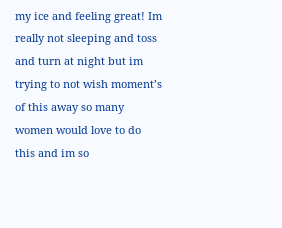my ice and feeling great! Im really not sleeping and toss and turn at night but im trying to not wish moment’s of this away so many women would love to do this and im so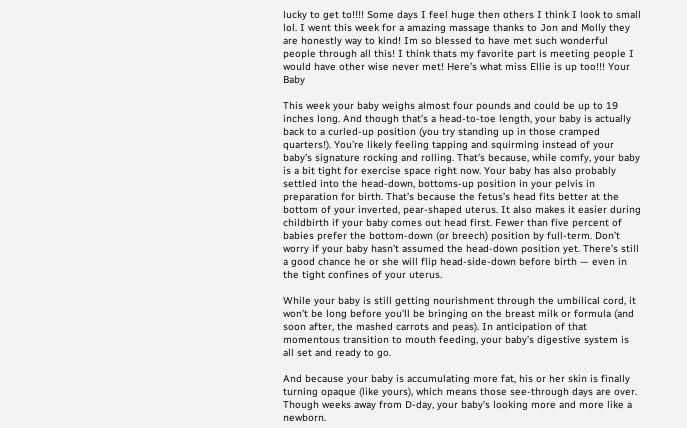lucky to get to!!!! Some days I feel huge then others I think I look to small lol. I went this week for a amazing massage thanks to Jon and Molly they are honestly way to kind! Im so blessed to have met such wonderful people through all this! I think thats my favorite part is meeting people I would have other wise never met! Here’s what miss Ellie is up too!!! Your Baby

This week your baby weighs almost four pounds and could be up to 19 inches long. And though that’s a head-to-toe length, your baby is actually back to a curled-up position (you try standing up in those cramped quarters!). You’re likely feeling tapping and squirming instead of your baby’s signature rocking and rolling. That’s because, while comfy, your baby is a bit tight for exercise space right now. Your baby has also probably settled into the head-down, bottoms-up position in your pelvis in preparation for birth. That’s because the fetus’s head fits better at the bottom of your inverted, pear-shaped uterus. It also makes it easier during childbirth if your baby comes out head first. Fewer than five percent of babies prefer the bottom-down (or breech) position by full-term. Don’t worry if your baby hasn’t assumed the head-down position yet. There’s still a good chance he or she will flip head-side-down before birth — even in the tight confines of your uterus.

While your baby is still getting nourishment through the umbilical cord, it won’t be long before you’ll be bringing on the breast milk or formula (and soon after, the mashed carrots and peas). In anticipation of that momentous transition to mouth feeding, your baby’s digestive system is all set and ready to go.

And because your baby is accumulating more fat, his or her skin is finally turning opaque (like yours), which means those see-through days are over. Though weeks away from D-day, your baby’s looking more and more like a newborn.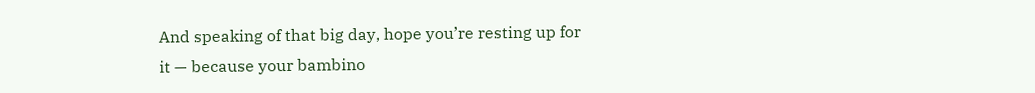And speaking of that big day, hope you’re resting up for it — because your bambino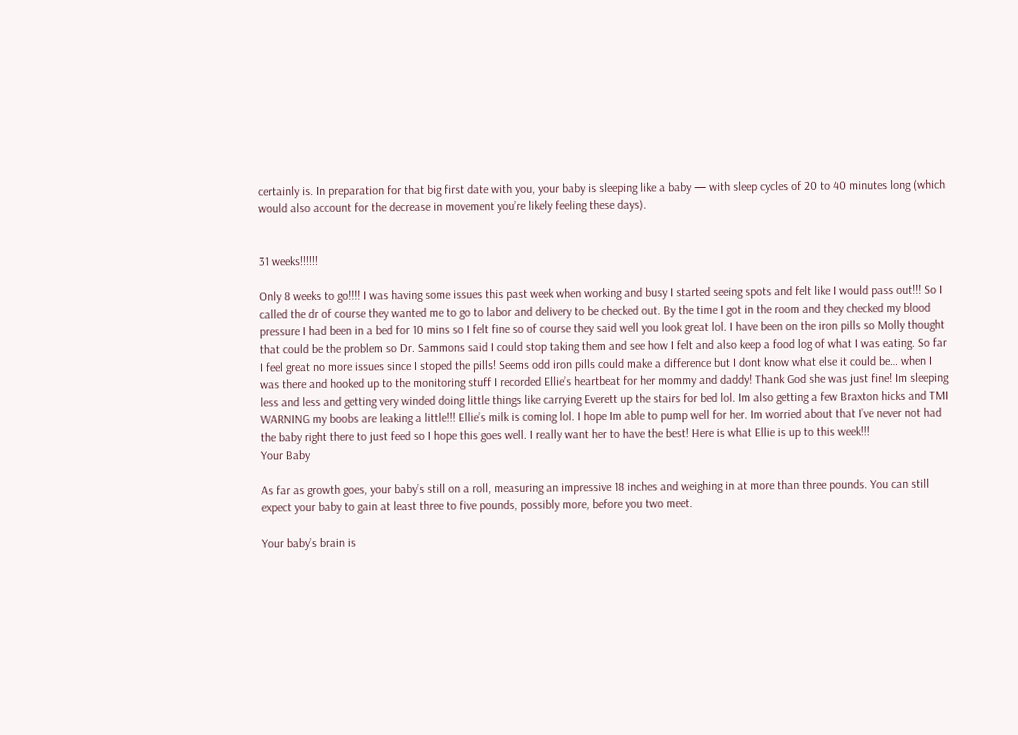certainly is. In preparation for that big first date with you, your baby is sleeping like a baby — with sleep cycles of 20 to 40 minutes long (which would also account for the decrease in movement you’re likely feeling these days).


31 weeks!!!!!!

Only 8 weeks to go!!!! I was having some issues this past week when working and busy I started seeing spots and felt like I would pass out!!! So I called the dr of course they wanted me to go to labor and delivery to be checked out. By the time I got in the room and they checked my blood pressure I had been in a bed for 10 mins so I felt fine so of course they said well you look great lol. I have been on the iron pills so Molly thought that could be the problem so Dr. Sammons said I could stop taking them and see how I felt and also keep a food log of what I was eating. So far I feel great no more issues since I stoped the pills! Seems odd iron pills could make a difference but I dont know what else it could be… when I was there and hooked up to the monitoring stuff I recorded Ellie’s heartbeat for her mommy and daddy! Thank God she was just fine! Im sleeping less and less and getting very winded doing little things like carrying Everett up the stairs for bed lol. Im also getting a few Braxton hicks and TMI WARNING my boobs are leaking a little!!! Ellie’s milk is coming lol. I hope Im able to pump well for her. Im worried about that I’ve never not had the baby right there to just feed so I hope this goes well. I really want her to have the best! Here is what Ellie is up to this week!!!                                                      Your Baby

As far as growth goes, your baby’s still on a roll, measuring an impressive 18 inches and weighing in at more than three pounds. You can still expect your baby to gain at least three to five pounds, possibly more, before you two meet.

Your baby’s brain is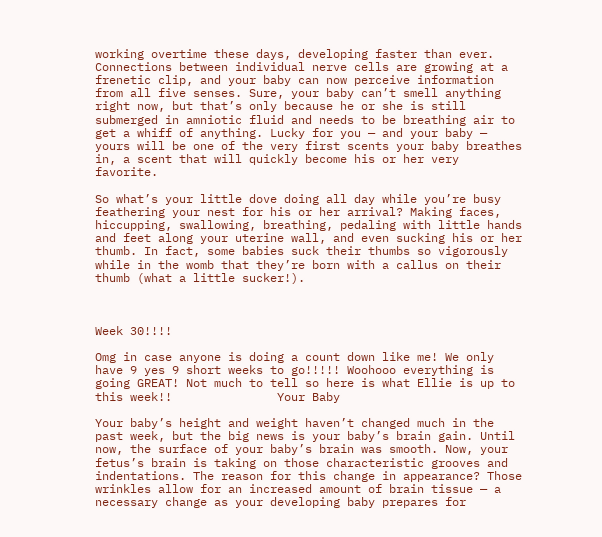working overtime these days, developing faster than ever. Connections between individual nerve cells are growing at a frenetic clip, and your baby can now perceive information from all five senses. Sure, your baby can’t smell anything right now, but that’s only because he or she is still submerged in amniotic fluid and needs to be breathing air to get a whiff of anything. Lucky for you — and your baby — yours will be one of the very first scents your baby breathes in, a scent that will quickly become his or her very favorite.

So what’s your little dove doing all day while you’re busy feathering your nest for his or her arrival? Making faces, hiccupping, swallowing, breathing, pedaling with little hands and feet along your uterine wall, and even sucking his or her thumb. In fact, some babies suck their thumbs so vigorously while in the womb that they’re born with a callus on their thumb (what a little sucker!).



Week 30!!!!

Omg in case anyone is doing a count down like me! We only have 9 yes 9 short weeks to go!!!!! Woohooo everything is going GREAT! Not much to tell so here is what Ellie is up to this week!!               Your Baby

Your baby’s height and weight haven’t changed much in the past week, but the big news is your baby’s brain gain. Until now, the surface of your baby’s brain was smooth. Now, your fetus’s brain is taking on those characteristic grooves and indentations. The reason for this change in appearance? Those wrinkles allow for an increased amount of brain tissue — a necessary change as your developing baby prepares for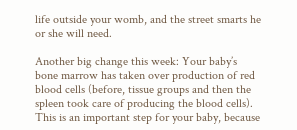life outside your womb, and the street smarts he or she will need.

Another big change this week: Your baby’s bone marrow has taken over production of red blood cells (before, tissue groups and then the spleen took care of producing the blood cells). This is an important step for your baby, because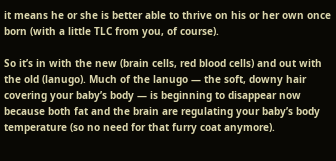it means he or she is better able to thrive on his or her own once born (with a little TLC from you, of course).

So it’s in with the new (brain cells, red blood cells) and out with the old (lanugo). Much of the lanugo — the soft, downy hair covering your baby’s body — is beginning to disappear now because both fat and the brain are regulating your baby’s body temperature (so no need for that furry coat anymore).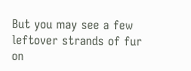But you may see a few leftover strands of fur on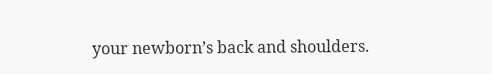your newborn’s back and shoulders.